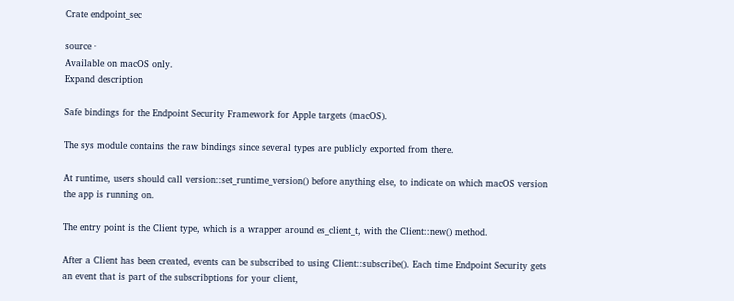Crate endpoint_sec

source ·
Available on macOS only.
Expand description

Safe bindings for the Endpoint Security Framework for Apple targets (macOS).

The sys module contains the raw bindings since several types are publicly exported from there.

At runtime, users should call version::set_runtime_version() before anything else, to indicate on which macOS version the app is running on.

The entry point is the Client type, which is a wrapper around es_client_t, with the Client::new() method.

After a Client has been created, events can be subscribed to using Client::subscribe(). Each time Endpoint Security gets an event that is part of the subscribptions for your client,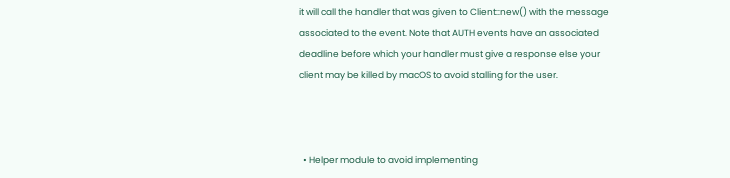it will call the handler that was given to Client::new() with the message associated to the event. Note that AUTH events have an associated deadline before which your handler must give a response else your client may be killed by macOS to avoid stalling for the user.



  • Helper module to avoid implementing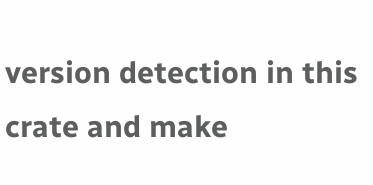version detection in this crate and make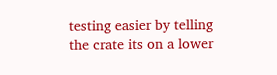testing easier by telling the crate its on a lower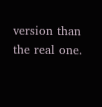version than the real one.